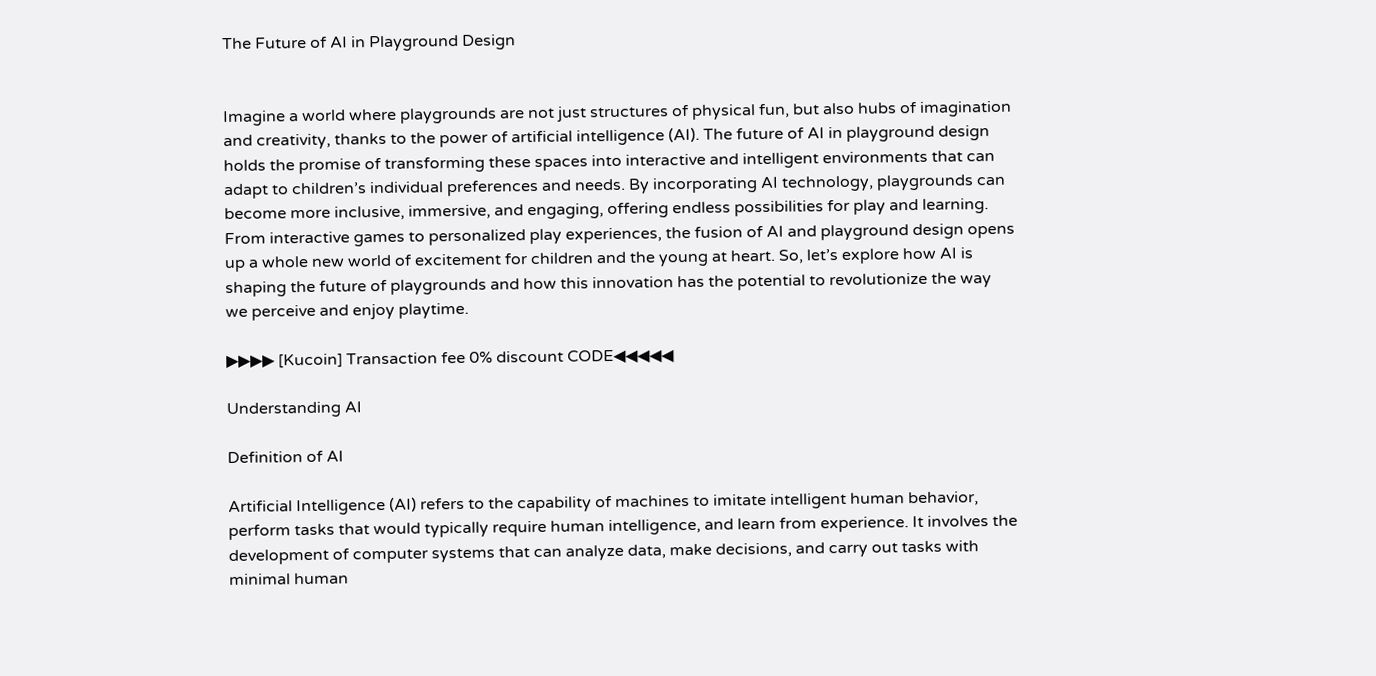The Future of AI in Playground Design


Imagine a world where playgrounds are not just structures of physical fun, but also hubs of imagination and creativity, thanks to the power of artificial intelligence (AI). The future of AI in playground design holds the promise of transforming these spaces into interactive and intelligent environments that can adapt to children’s individual preferences and needs. By incorporating AI technology, playgrounds can become more inclusive, immersive, and engaging, offering endless possibilities for play and learning. From interactive games to personalized play experiences, the fusion of AI and playground design opens up a whole new world of excitement for children and the young at heart. So, let’s explore how AI is shaping the future of playgrounds and how this innovation has the potential to revolutionize the way we perceive and enjoy playtime.

▶▶▶▶ [Kucoin] Transaction fee 0% discount CODE◀◀◀◀◀

Understanding AI

Definition of AI

Artificial Intelligence (AI) refers to the capability of machines to imitate intelligent human behavior, perform tasks that would typically require human intelligence, and learn from experience. It involves the development of computer systems that can analyze data, make decisions, and carry out tasks with minimal human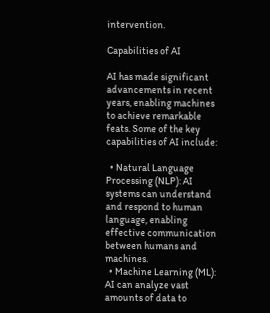intervention.

Capabilities of AI

AI has made significant advancements in recent years, enabling machines to achieve remarkable feats. Some of the key capabilities of AI include:

  • Natural Language Processing (NLP): AI systems can understand and respond to human language, enabling effective communication between humans and machines.
  • Machine Learning (ML): AI can analyze vast amounts of data to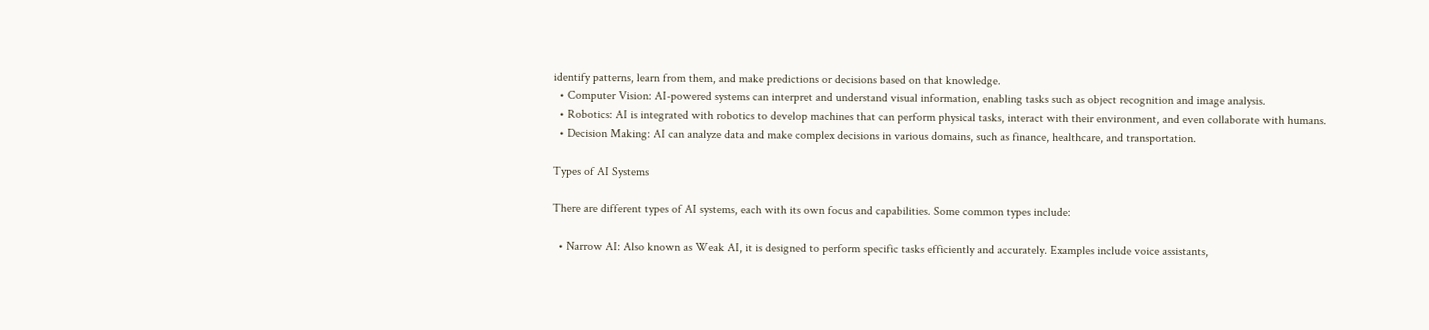identify patterns, learn from them, and make predictions or decisions based on that knowledge.
  • Computer Vision: AI-powered systems can interpret and understand visual information, enabling tasks such as object recognition and image analysis.
  • Robotics: AI is integrated with robotics to develop machines that can perform physical tasks, interact with their environment, and even collaborate with humans.
  • Decision Making: AI can analyze data and make complex decisions in various domains, such as finance, healthcare, and transportation.

Types of AI Systems

There are different types of AI systems, each with its own focus and capabilities. Some common types include:

  • Narrow AI: Also known as Weak AI, it is designed to perform specific tasks efficiently and accurately. Examples include voice assistants,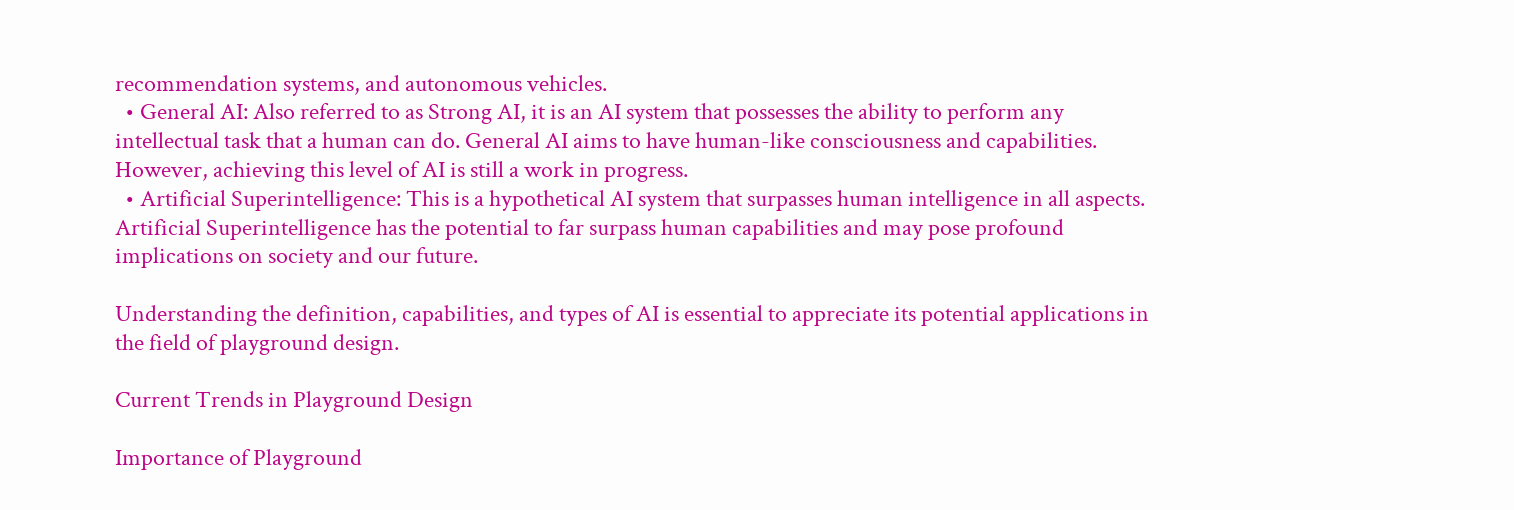recommendation systems, and autonomous vehicles.
  • General AI: Also referred to as Strong AI, it is an AI system that possesses the ability to perform any intellectual task that a human can do. General AI aims to have human-like consciousness and capabilities. However, achieving this level of AI is still a work in progress.
  • Artificial Superintelligence: This is a hypothetical AI system that surpasses human intelligence in all aspects. Artificial Superintelligence has the potential to far surpass human capabilities and may pose profound implications on society and our future.

Understanding the definition, capabilities, and types of AI is essential to appreciate its potential applications in the field of playground design.

Current Trends in Playground Design

Importance of Playground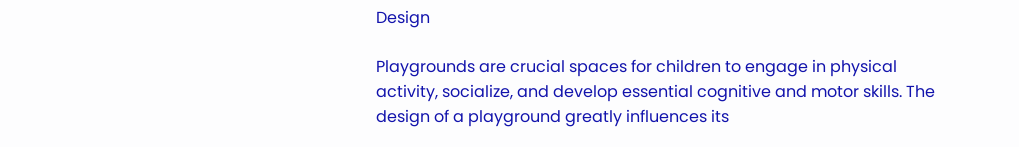Design

Playgrounds are crucial spaces for children to engage in physical activity, socialize, and develop essential cognitive and motor skills. The design of a playground greatly influences its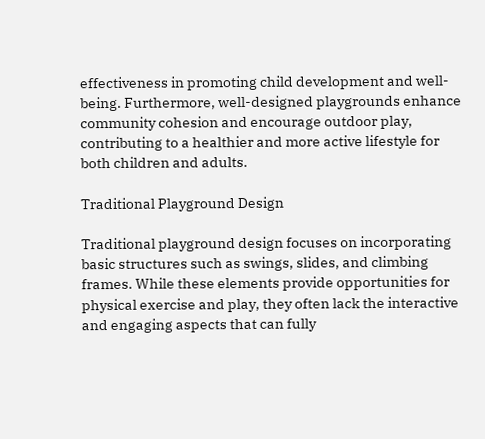effectiveness in promoting child development and well-being. Furthermore, well-designed playgrounds enhance community cohesion and encourage outdoor play, contributing to a healthier and more active lifestyle for both children and adults.

Traditional Playground Design

Traditional playground design focuses on incorporating basic structures such as swings, slides, and climbing frames. While these elements provide opportunities for physical exercise and play, they often lack the interactive and engaging aspects that can fully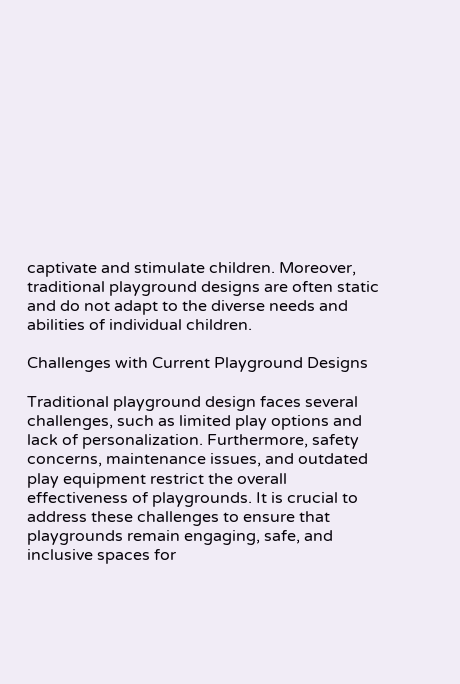captivate and stimulate children. Moreover, traditional playground designs are often static and do not adapt to the diverse needs and abilities of individual children.

Challenges with Current Playground Designs

Traditional playground design faces several challenges, such as limited play options and lack of personalization. Furthermore, safety concerns, maintenance issues, and outdated play equipment restrict the overall effectiveness of playgrounds. It is crucial to address these challenges to ensure that playgrounds remain engaging, safe, and inclusive spaces for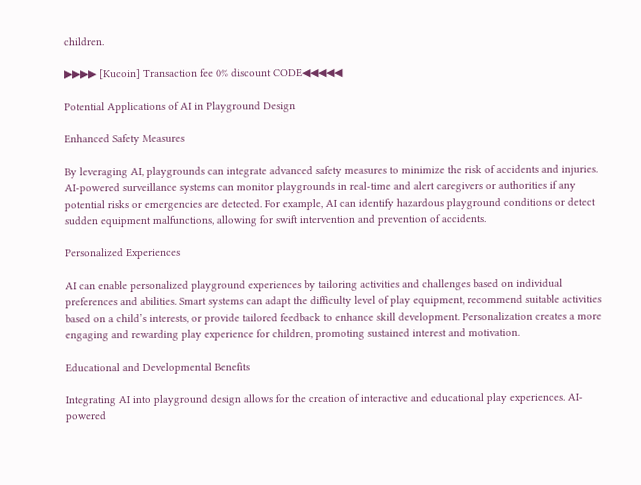children.

▶▶▶▶ [Kucoin] Transaction fee 0% discount CODE◀◀◀◀◀

Potential Applications of AI in Playground Design

Enhanced Safety Measures

By leveraging AI, playgrounds can integrate advanced safety measures to minimize the risk of accidents and injuries. AI-powered surveillance systems can monitor playgrounds in real-time and alert caregivers or authorities if any potential risks or emergencies are detected. For example, AI can identify hazardous playground conditions or detect sudden equipment malfunctions, allowing for swift intervention and prevention of accidents.

Personalized Experiences

AI can enable personalized playground experiences by tailoring activities and challenges based on individual preferences and abilities. Smart systems can adapt the difficulty level of play equipment, recommend suitable activities based on a child’s interests, or provide tailored feedback to enhance skill development. Personalization creates a more engaging and rewarding play experience for children, promoting sustained interest and motivation.

Educational and Developmental Benefits

Integrating AI into playground design allows for the creation of interactive and educational play experiences. AI-powered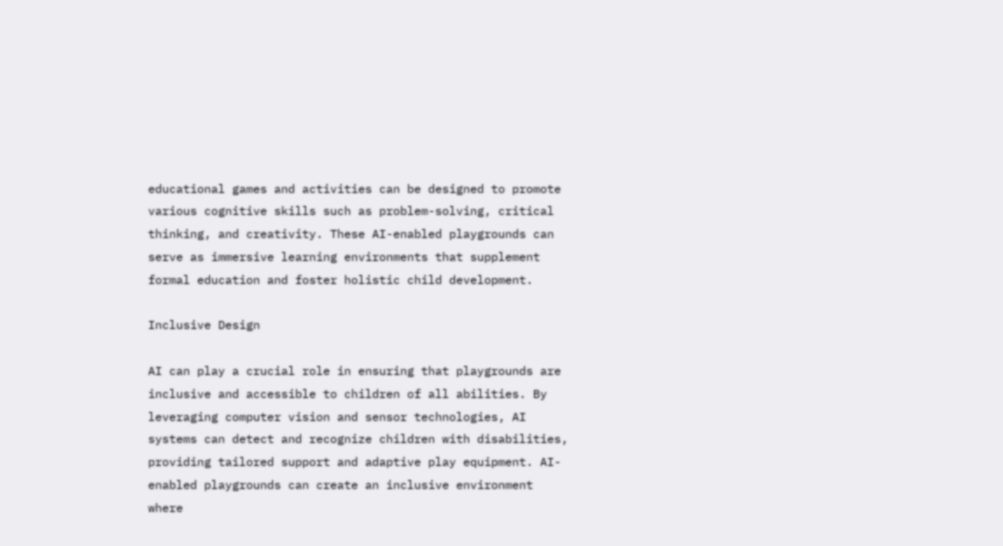educational games and activities can be designed to promote various cognitive skills such as problem-solving, critical thinking, and creativity. These AI-enabled playgrounds can serve as immersive learning environments that supplement formal education and foster holistic child development.

Inclusive Design

AI can play a crucial role in ensuring that playgrounds are inclusive and accessible to children of all abilities. By leveraging computer vision and sensor technologies, AI systems can detect and recognize children with disabilities, providing tailored support and adaptive play equipment. AI-enabled playgrounds can create an inclusive environment where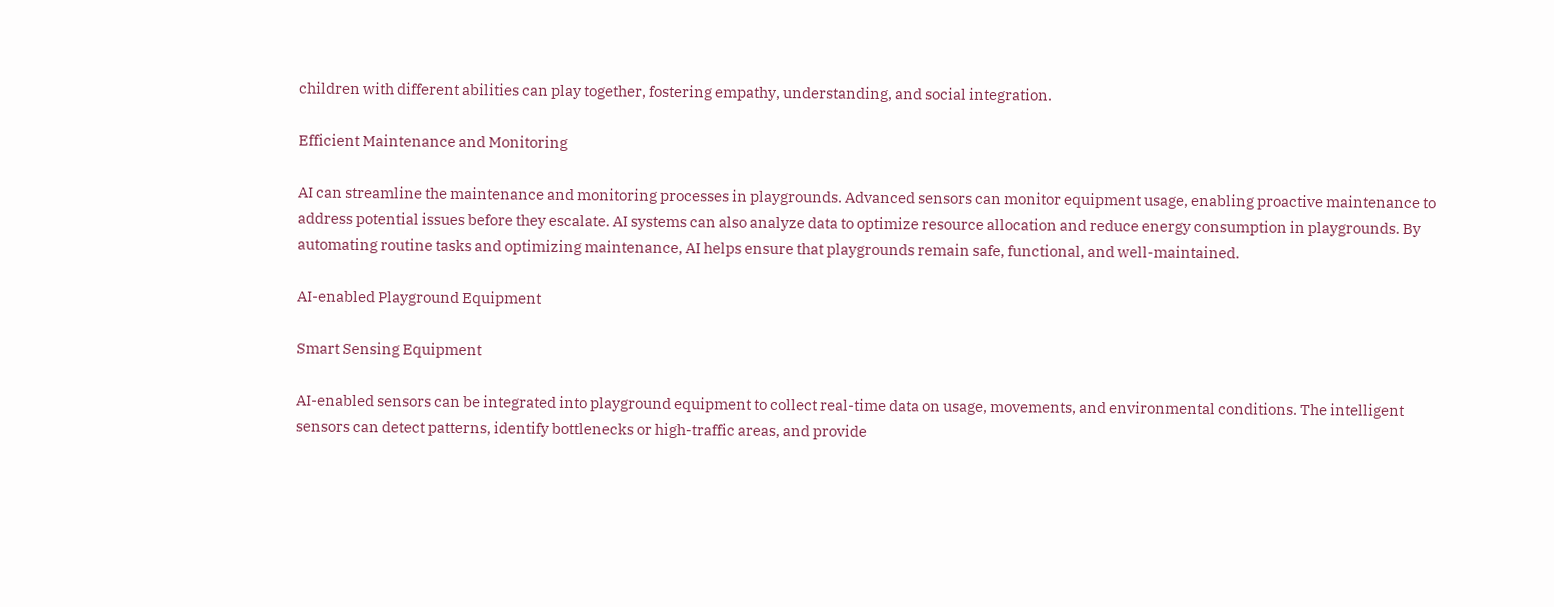children with different abilities can play together, fostering empathy, understanding, and social integration.

Efficient Maintenance and Monitoring

AI can streamline the maintenance and monitoring processes in playgrounds. Advanced sensors can monitor equipment usage, enabling proactive maintenance to address potential issues before they escalate. AI systems can also analyze data to optimize resource allocation and reduce energy consumption in playgrounds. By automating routine tasks and optimizing maintenance, AI helps ensure that playgrounds remain safe, functional, and well-maintained.

AI-enabled Playground Equipment

Smart Sensing Equipment

AI-enabled sensors can be integrated into playground equipment to collect real-time data on usage, movements, and environmental conditions. The intelligent sensors can detect patterns, identify bottlenecks or high-traffic areas, and provide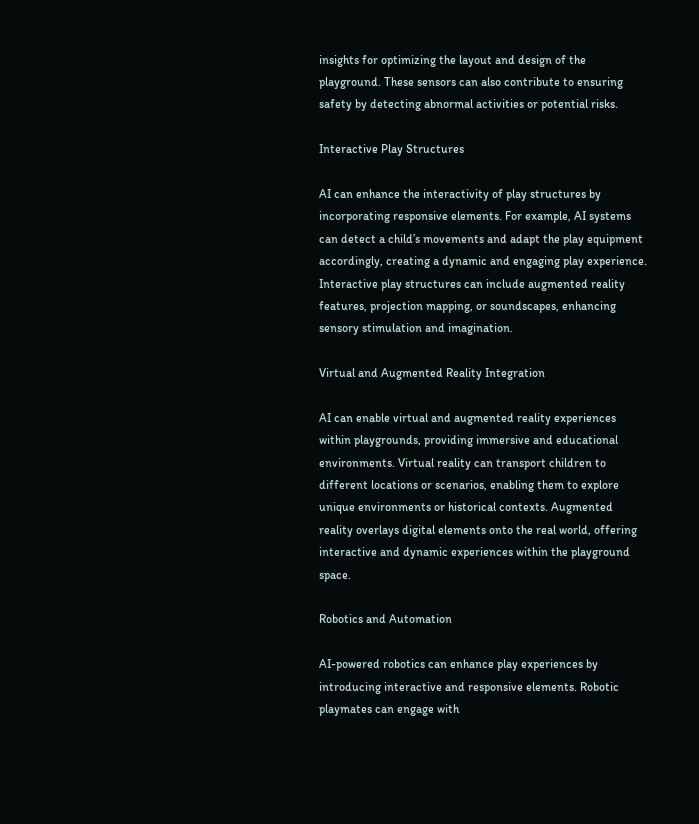insights for optimizing the layout and design of the playground. These sensors can also contribute to ensuring safety by detecting abnormal activities or potential risks.

Interactive Play Structures

AI can enhance the interactivity of play structures by incorporating responsive elements. For example, AI systems can detect a child’s movements and adapt the play equipment accordingly, creating a dynamic and engaging play experience. Interactive play structures can include augmented reality features, projection mapping, or soundscapes, enhancing sensory stimulation and imagination.

Virtual and Augmented Reality Integration

AI can enable virtual and augmented reality experiences within playgrounds, providing immersive and educational environments. Virtual reality can transport children to different locations or scenarios, enabling them to explore unique environments or historical contexts. Augmented reality overlays digital elements onto the real world, offering interactive and dynamic experiences within the playground space.

Robotics and Automation

AI-powered robotics can enhance play experiences by introducing interactive and responsive elements. Robotic playmates can engage with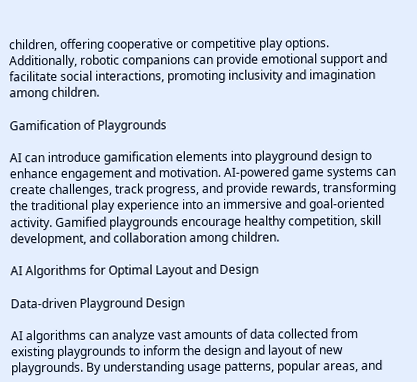children, offering cooperative or competitive play options. Additionally, robotic companions can provide emotional support and facilitate social interactions, promoting inclusivity and imagination among children.

Gamification of Playgrounds

AI can introduce gamification elements into playground design to enhance engagement and motivation. AI-powered game systems can create challenges, track progress, and provide rewards, transforming the traditional play experience into an immersive and goal-oriented activity. Gamified playgrounds encourage healthy competition, skill development, and collaboration among children.

AI Algorithms for Optimal Layout and Design

Data-driven Playground Design

AI algorithms can analyze vast amounts of data collected from existing playgrounds to inform the design and layout of new playgrounds. By understanding usage patterns, popular areas, and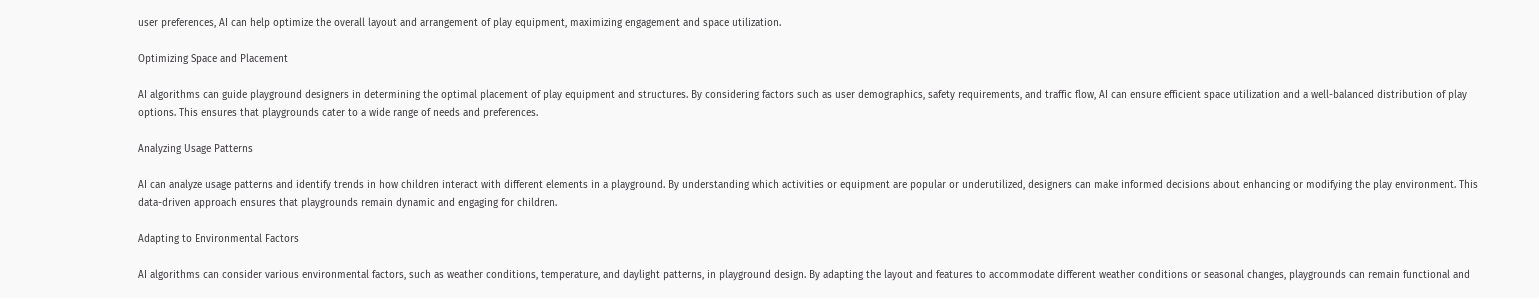user preferences, AI can help optimize the overall layout and arrangement of play equipment, maximizing engagement and space utilization.

Optimizing Space and Placement

AI algorithms can guide playground designers in determining the optimal placement of play equipment and structures. By considering factors such as user demographics, safety requirements, and traffic flow, AI can ensure efficient space utilization and a well-balanced distribution of play options. This ensures that playgrounds cater to a wide range of needs and preferences.

Analyzing Usage Patterns

AI can analyze usage patterns and identify trends in how children interact with different elements in a playground. By understanding which activities or equipment are popular or underutilized, designers can make informed decisions about enhancing or modifying the play environment. This data-driven approach ensures that playgrounds remain dynamic and engaging for children.

Adapting to Environmental Factors

AI algorithms can consider various environmental factors, such as weather conditions, temperature, and daylight patterns, in playground design. By adapting the layout and features to accommodate different weather conditions or seasonal changes, playgrounds can remain functional and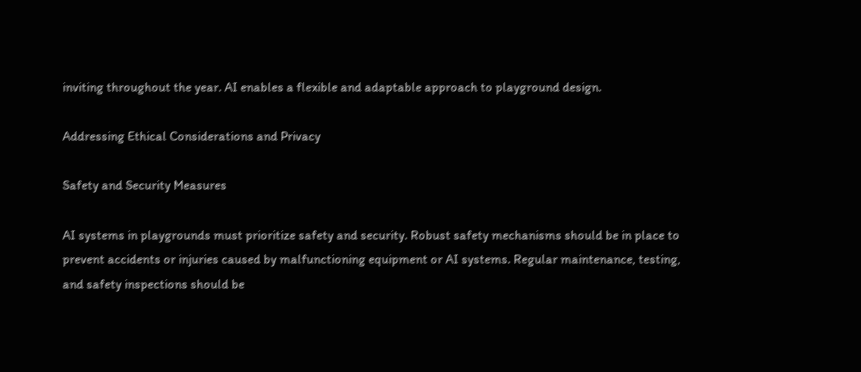inviting throughout the year. AI enables a flexible and adaptable approach to playground design.

Addressing Ethical Considerations and Privacy

Safety and Security Measures

AI systems in playgrounds must prioritize safety and security. Robust safety mechanisms should be in place to prevent accidents or injuries caused by malfunctioning equipment or AI systems. Regular maintenance, testing, and safety inspections should be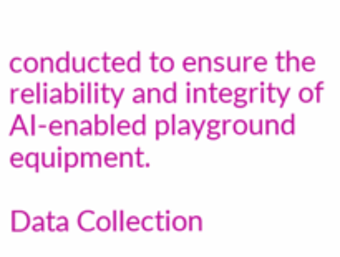conducted to ensure the reliability and integrity of AI-enabled playground equipment.

Data Collection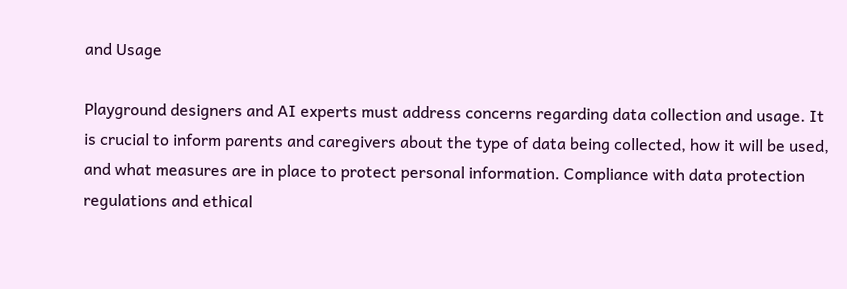and Usage

Playground designers and AI experts must address concerns regarding data collection and usage. It is crucial to inform parents and caregivers about the type of data being collected, how it will be used, and what measures are in place to protect personal information. Compliance with data protection regulations and ethical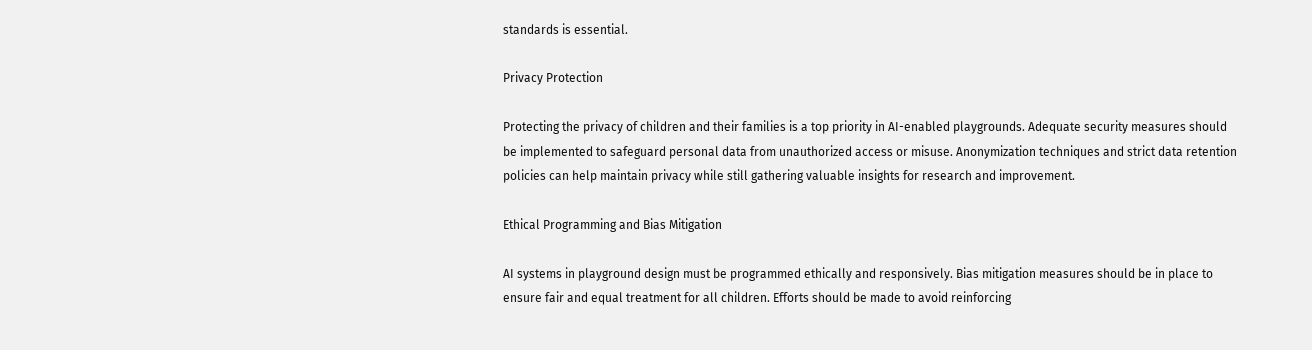standards is essential.

Privacy Protection

Protecting the privacy of children and their families is a top priority in AI-enabled playgrounds. Adequate security measures should be implemented to safeguard personal data from unauthorized access or misuse. Anonymization techniques and strict data retention policies can help maintain privacy while still gathering valuable insights for research and improvement.

Ethical Programming and Bias Mitigation

AI systems in playground design must be programmed ethically and responsively. Bias mitigation measures should be in place to ensure fair and equal treatment for all children. Efforts should be made to avoid reinforcing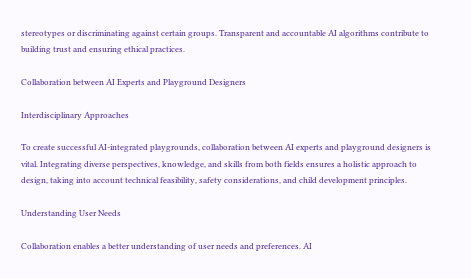stereotypes or discriminating against certain groups. Transparent and accountable AI algorithms contribute to building trust and ensuring ethical practices.

Collaboration between AI Experts and Playground Designers

Interdisciplinary Approaches

To create successful AI-integrated playgrounds, collaboration between AI experts and playground designers is vital. Integrating diverse perspectives, knowledge, and skills from both fields ensures a holistic approach to design, taking into account technical feasibility, safety considerations, and child development principles.

Understanding User Needs

Collaboration enables a better understanding of user needs and preferences. AI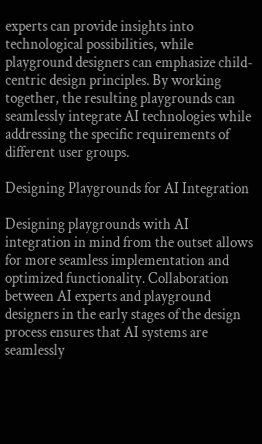experts can provide insights into technological possibilities, while playground designers can emphasize child-centric design principles. By working together, the resulting playgrounds can seamlessly integrate AI technologies while addressing the specific requirements of different user groups.

Designing Playgrounds for AI Integration

Designing playgrounds with AI integration in mind from the outset allows for more seamless implementation and optimized functionality. Collaboration between AI experts and playground designers in the early stages of the design process ensures that AI systems are seamlessly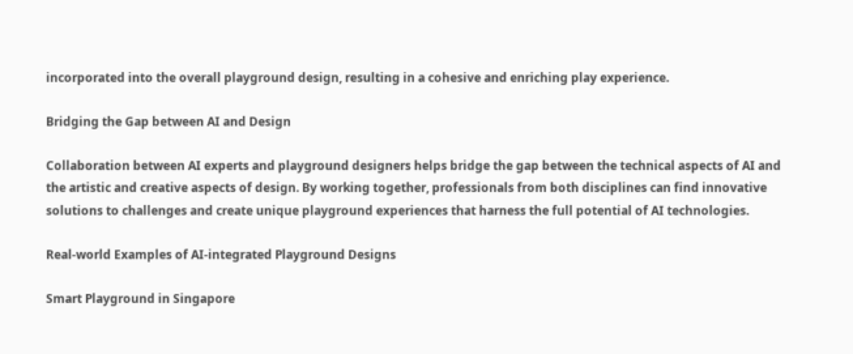incorporated into the overall playground design, resulting in a cohesive and enriching play experience.

Bridging the Gap between AI and Design

Collaboration between AI experts and playground designers helps bridge the gap between the technical aspects of AI and the artistic and creative aspects of design. By working together, professionals from both disciplines can find innovative solutions to challenges and create unique playground experiences that harness the full potential of AI technologies.

Real-world Examples of AI-integrated Playground Designs

Smart Playground in Singapore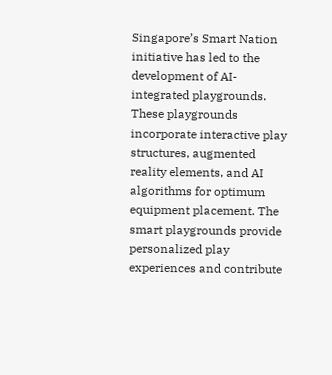Singapore’s Smart Nation initiative has led to the development of AI-integrated playgrounds. These playgrounds incorporate interactive play structures, augmented reality elements, and AI algorithms for optimum equipment placement. The smart playgrounds provide personalized play experiences and contribute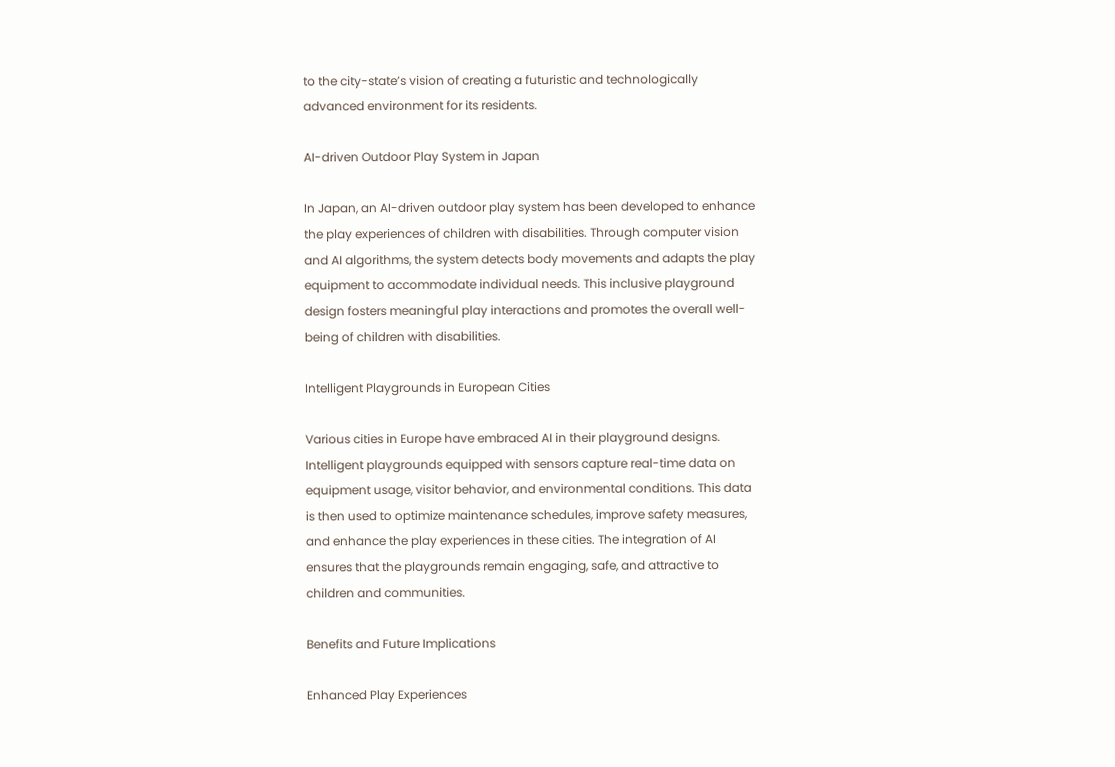to the city-state’s vision of creating a futuristic and technologically advanced environment for its residents.

AI-driven Outdoor Play System in Japan

In Japan, an AI-driven outdoor play system has been developed to enhance the play experiences of children with disabilities. Through computer vision and AI algorithms, the system detects body movements and adapts the play equipment to accommodate individual needs. This inclusive playground design fosters meaningful play interactions and promotes the overall well-being of children with disabilities.

Intelligent Playgrounds in European Cities

Various cities in Europe have embraced AI in their playground designs. Intelligent playgrounds equipped with sensors capture real-time data on equipment usage, visitor behavior, and environmental conditions. This data is then used to optimize maintenance schedules, improve safety measures, and enhance the play experiences in these cities. The integration of AI ensures that the playgrounds remain engaging, safe, and attractive to children and communities.

Benefits and Future Implications

Enhanced Play Experiences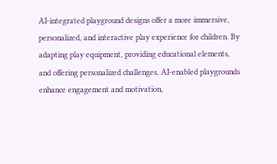AI-integrated playground designs offer a more immersive, personalized, and interactive play experience for children. By adapting play equipment, providing educational elements, and offering personalized challenges, AI-enabled playgrounds enhance engagement and motivation,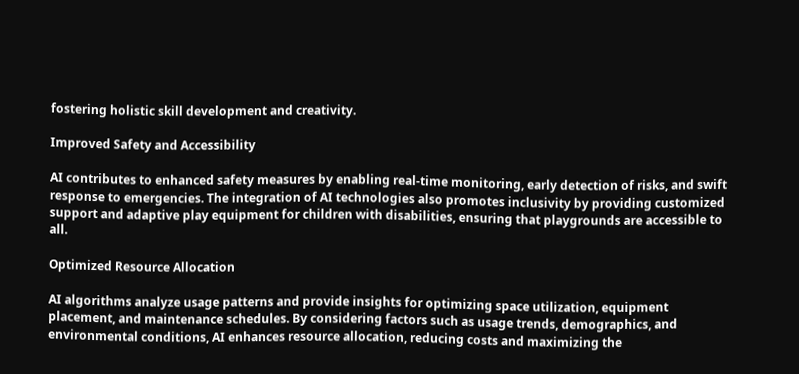fostering holistic skill development and creativity.

Improved Safety and Accessibility

AI contributes to enhanced safety measures by enabling real-time monitoring, early detection of risks, and swift response to emergencies. The integration of AI technologies also promotes inclusivity by providing customized support and adaptive play equipment for children with disabilities, ensuring that playgrounds are accessible to all.

Optimized Resource Allocation

AI algorithms analyze usage patterns and provide insights for optimizing space utilization, equipment placement, and maintenance schedules. By considering factors such as usage trends, demographics, and environmental conditions, AI enhances resource allocation, reducing costs and maximizing the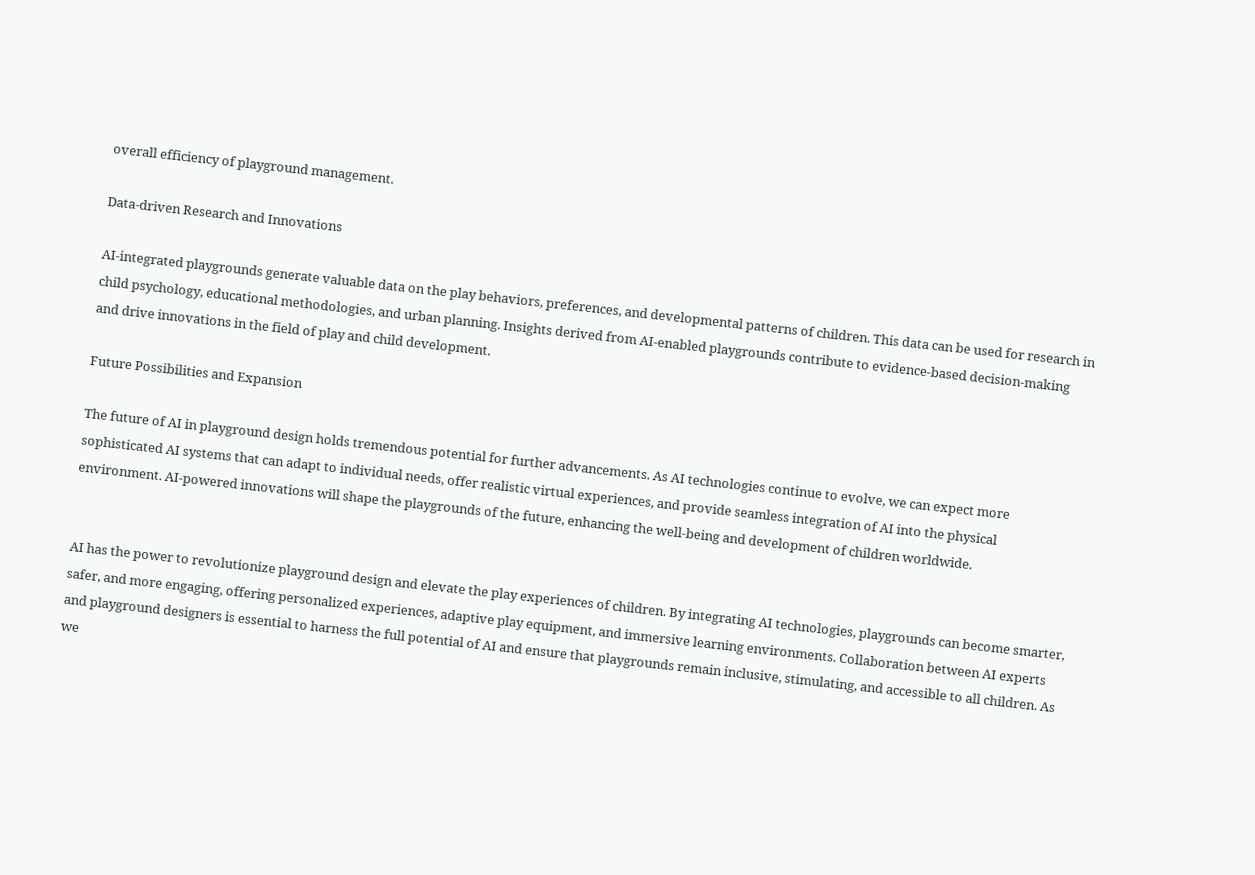overall efficiency of playground management.

Data-driven Research and Innovations

AI-integrated playgrounds generate valuable data on the play behaviors, preferences, and developmental patterns of children. This data can be used for research in child psychology, educational methodologies, and urban planning. Insights derived from AI-enabled playgrounds contribute to evidence-based decision-making and drive innovations in the field of play and child development.

Future Possibilities and Expansion

The future of AI in playground design holds tremendous potential for further advancements. As AI technologies continue to evolve, we can expect more sophisticated AI systems that can adapt to individual needs, offer realistic virtual experiences, and provide seamless integration of AI into the physical environment. AI-powered innovations will shape the playgrounds of the future, enhancing the well-being and development of children worldwide.


AI has the power to revolutionize playground design and elevate the play experiences of children. By integrating AI technologies, playgrounds can become smarter, safer, and more engaging, offering personalized experiences, adaptive play equipment, and immersive learning environments. Collaboration between AI experts and playground designers is essential to harness the full potential of AI and ensure that playgrounds remain inclusive, stimulating, and accessible to all children. As we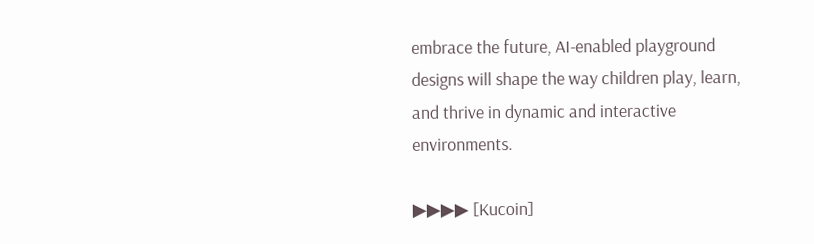embrace the future, AI-enabled playground designs will shape the way children play, learn, and thrive in dynamic and interactive environments.

▶▶▶▶ [Kucoin]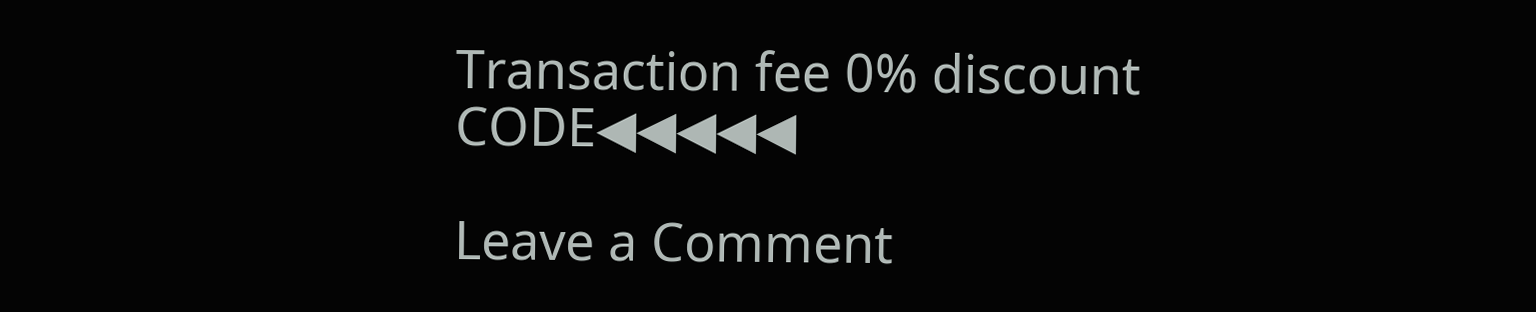Transaction fee 0% discount CODE◀◀◀◀◀

Leave a Comment